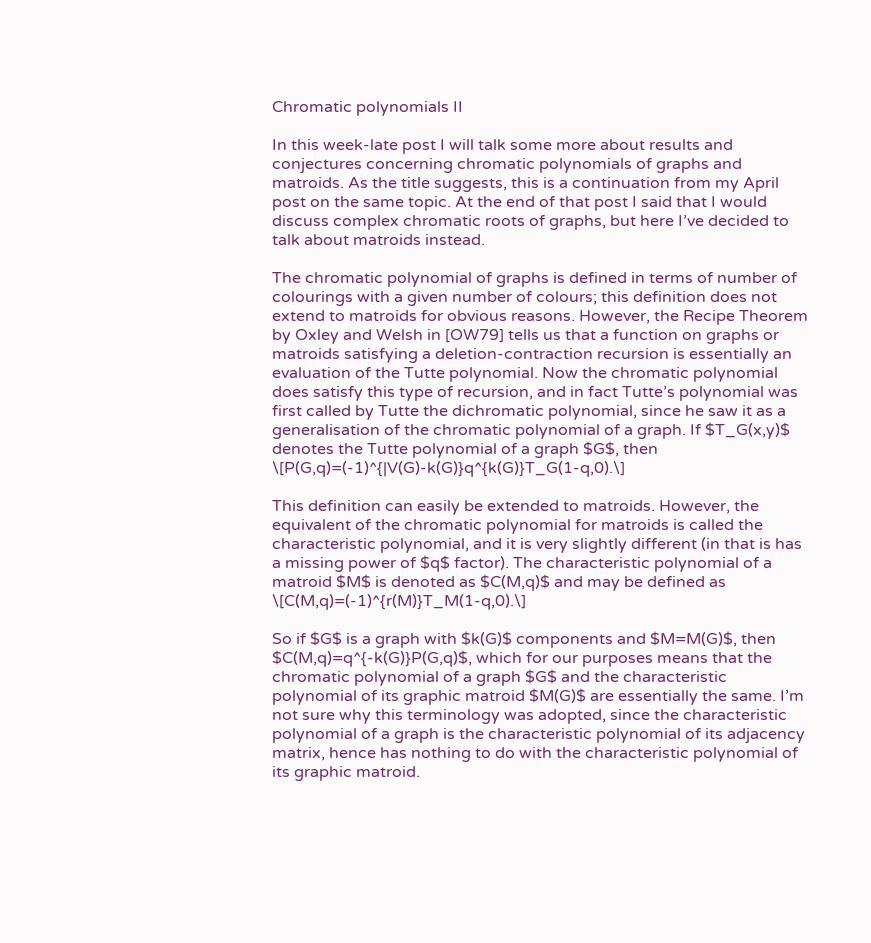Chromatic polynomials II

In this week-late post I will talk some more about results and conjectures concerning chromatic polynomials of graphs and matroids. As the title suggests, this is a continuation from my April post on the same topic. At the end of that post I said that I would discuss complex chromatic roots of graphs, but here I’ve decided to talk about matroids instead.

The chromatic polynomial of graphs is defined in terms of number of colourings with a given number of colours; this definition does not extend to matroids for obvious reasons. However, the Recipe Theorem by Oxley and Welsh in [OW79] tells us that a function on graphs or matroids satisfying a deletion-contraction recursion is essentially an evaluation of the Tutte polynomial. Now the chromatic polynomial does satisfy this type of recursion, and in fact Tutte’s polynomial was first called by Tutte the dichromatic polynomial, since he saw it as a generalisation of the chromatic polynomial of a graph. If $T_G(x,y)$ denotes the Tutte polynomial of a graph $G$, then \[P(G,q)=(-1)^{|V(G)-k(G)}q^{k(G)}T_G(1-q,0).\]

This definition can easily be extended to matroids. However, the equivalent of the chromatic polynomial for matroids is called the characteristic polynomial, and it is very slightly different (in that is has a missing power of $q$ factor). The characteristic polynomial of a matroid $M$ is denoted as $C(M,q)$ and may be defined as \[C(M,q)=(-1)^{r(M)}T_M(1-q,0).\]

So if $G$ is a graph with $k(G)$ components and $M=M(G)$, then $C(M,q)=q^{-k(G)}P(G,q)$, which for our purposes means that the chromatic polynomial of a graph $G$ and the characteristic polynomial of its graphic matroid $M(G)$ are essentially the same. I’m not sure why this terminology was adopted, since the characteristic polynomial of a graph is the characteristic polynomial of its adjacency matrix, hence has nothing to do with the characteristic polynomial of its graphic matroid.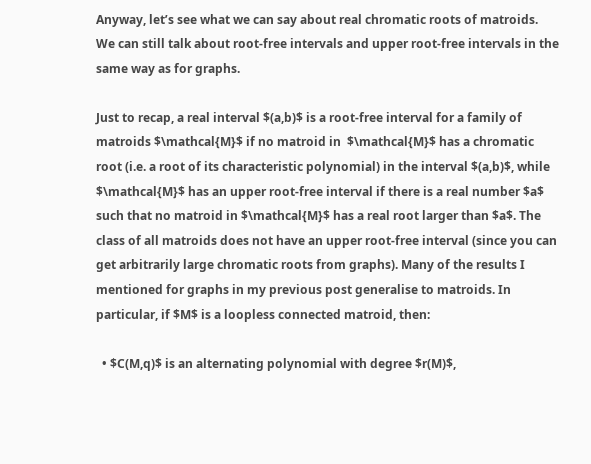Anyway, let’s see what we can say about real chromatic roots of matroids. We can still talk about root-free intervals and upper root-free intervals in the same way as for graphs.

Just to recap, a real interval $(a,b)$ is a root-free interval for a family of matroids $\mathcal{M}$ if no matroid in  $\mathcal{M}$ has a chromatic root (i.e. a root of its characteristic polynomial) in the interval $(a,b)$, while $\mathcal{M}$ has an upper root-free interval if there is a real number $a$ such that no matroid in $\mathcal{M}$ has a real root larger than $a$. The class of all matroids does not have an upper root-free interval (since you can get arbitrarily large chromatic roots from graphs). Many of the results I mentioned for graphs in my previous post generalise to matroids. In particular, if $M$ is a loopless connected matroid, then:

  • $C(M,q)$ is an alternating polynomial with degree $r(M)$,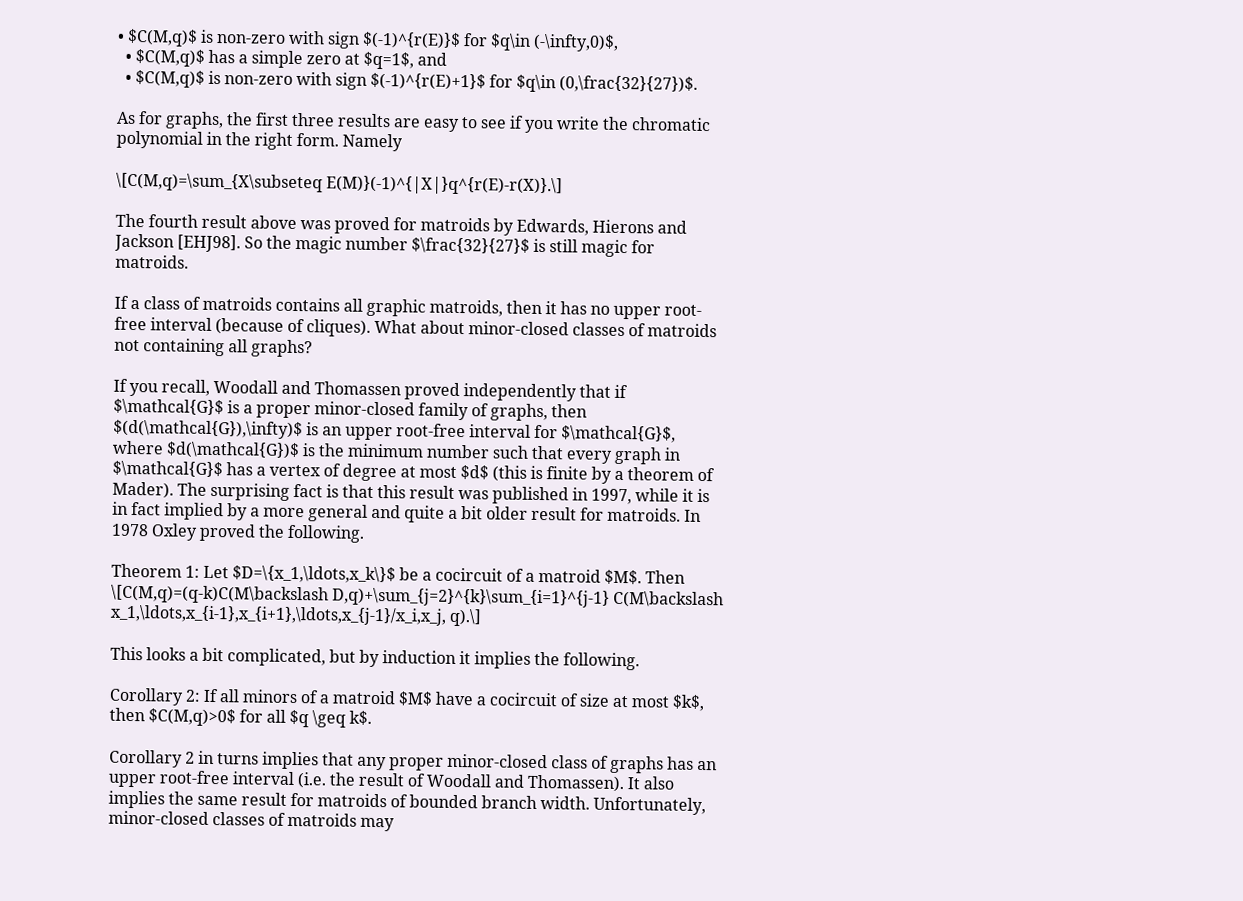• $C(M,q)$ is non-zero with sign $(-1)^{r(E)}$ for $q\in (-\infty,0)$,
  • $C(M,q)$ has a simple zero at $q=1$, and
  • $C(M,q)$ is non-zero with sign $(-1)^{r(E)+1}$ for $q\in (0,\frac{32}{27})$.

As for graphs, the first three results are easy to see if you write the chromatic polynomial in the right form. Namely

\[C(M,q)=\sum_{X\subseteq E(M)}(-1)^{|X|}q^{r(E)-r(X)}.\]

The fourth result above was proved for matroids by Edwards, Hierons and Jackson [EHJ98]. So the magic number $\frac{32}{27}$ is still magic for matroids.

If a class of matroids contains all graphic matroids, then it has no upper root-free interval (because of cliques). What about minor-closed classes of matroids not containing all graphs?

If you recall, Woodall and Thomassen proved independently that if $\mathcal{G}$ is a proper minor-closed family of graphs, then $(d(\mathcal{G}),\infty)$ is an upper root-free interval for $\mathcal{G}$, where $d(\mathcal{G})$ is the minimum number such that every graph in $\mathcal{G}$ has a vertex of degree at most $d$ (this is finite by a theorem of Mader). The surprising fact is that this result was published in 1997, while it is in fact implied by a more general and quite a bit older result for matroids. In 1978 Oxley proved the following.

Theorem 1: Let $D=\{x_1,\ldots,x_k\}$ be a cocircuit of a matroid $M$. Then \[C(M,q)=(q-k)C(M\backslash D,q)+\sum_{j=2}^{k}\sum_{i=1}^{j-1} C(M\backslash x_1,\ldots,x_{i-1},x_{i+1},\ldots,x_{j-1}/x_i,x_j, q).\]

This looks a bit complicated, but by induction it implies the following.

Corollary 2: If all minors of a matroid $M$ have a cocircuit of size at most $k$, then $C(M,q)>0$ for all $q \geq k$.

Corollary 2 in turns implies that any proper minor-closed class of graphs has an upper root-free interval (i.e. the result of Woodall and Thomassen). It also implies the same result for matroids of bounded branch width. Unfortunately, minor-closed classes of matroids may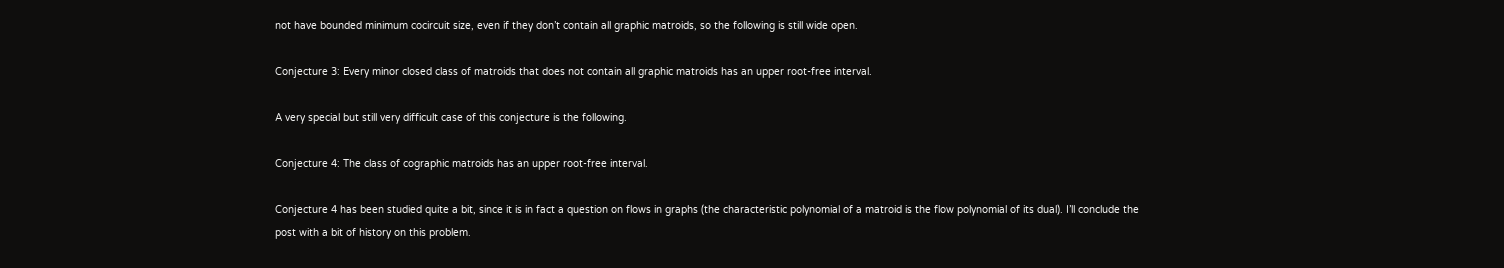not have bounded minimum cocircuit size, even if they don’t contain all graphic matroids, so the following is still wide open.

Conjecture 3: Every minor closed class of matroids that does not contain all graphic matroids has an upper root-free interval.

A very special but still very difficult case of this conjecture is the following.

Conjecture 4: The class of cographic matroids has an upper root-free interval.

Conjecture 4 has been studied quite a bit, since it is in fact a question on flows in graphs (the characteristic polynomial of a matroid is the flow polynomial of its dual). I’ll conclude the post with a bit of history on this problem.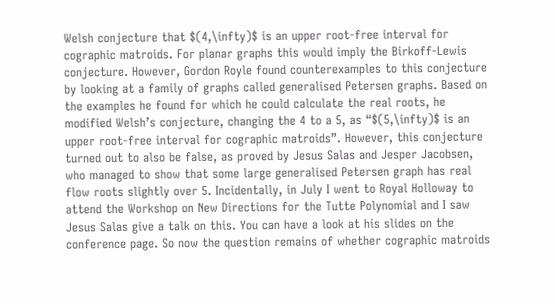Welsh conjecture that $(4,\infty)$ is an upper root-free interval for cographic matroids. For planar graphs this would imply the Birkoff-Lewis conjecture. However, Gordon Royle found counterexamples to this conjecture by looking at a family of graphs called generalised Petersen graphs. Based on the examples he found for which he could calculate the real roots, he modified Welsh’s conjecture, changing the 4 to a 5, as “$(5,\infty)$ is an upper root-free interval for cographic matroids”. However, this conjecture turned out to also be false, as proved by Jesus Salas and Jesper Jacobsen, who managed to show that some large generalised Petersen graph has real flow roots slightly over 5. Incidentally, in July I went to Royal Holloway to attend the Workshop on New Directions for the Tutte Polynomial and I saw Jesus Salas give a talk on this. You can have a look at his slides on the conference page. So now the question remains of whether cographic matroids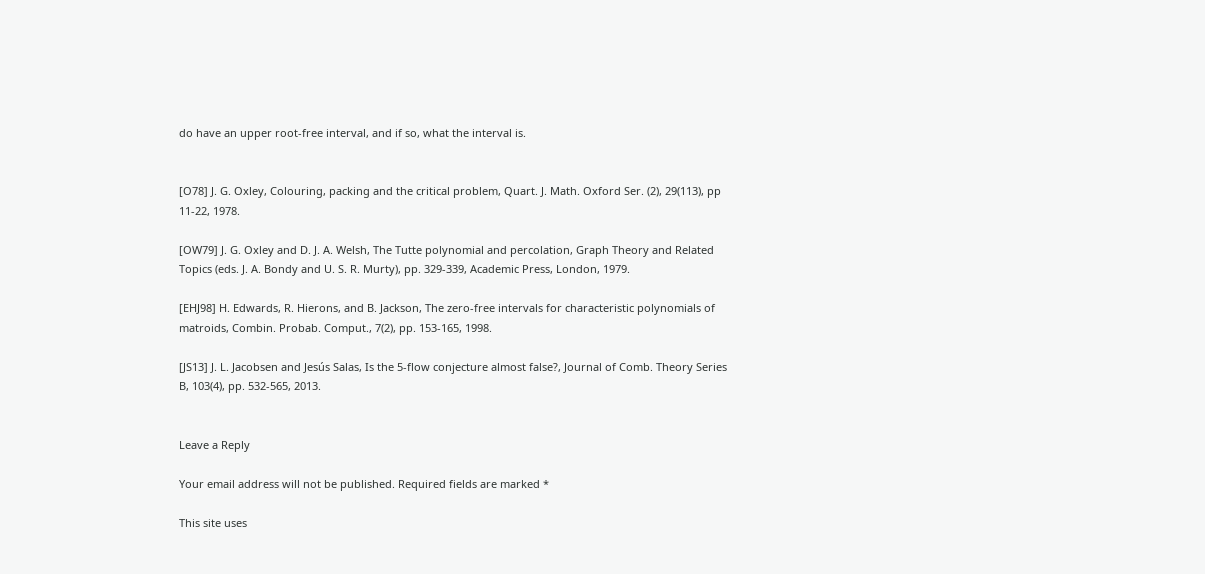do have an upper root-free interval, and if so, what the interval is.


[O78] J. G. Oxley, Colouring, packing and the critical problem, Quart. J. Math. Oxford Ser. (2), 29(113), pp 11-22, 1978.

[OW79] J. G. Oxley and D. J. A. Welsh, The Tutte polynomial and percolation, Graph Theory and Related Topics (eds. J. A. Bondy and U. S. R. Murty), pp. 329-339, Academic Press, London, 1979.

[EHJ98] H. Edwards, R. Hierons, and B. Jackson, The zero-free intervals for characteristic polynomials of matroids, Combin. Probab. Comput., 7(2), pp. 153-165, 1998.

[JS13] J. L. Jacobsen and Jesús Salas, Is the 5-flow conjecture almost false?, Journal of Comb. Theory Series B, 103(4), pp. 532-565, 2013.


Leave a Reply

Your email address will not be published. Required fields are marked *

This site uses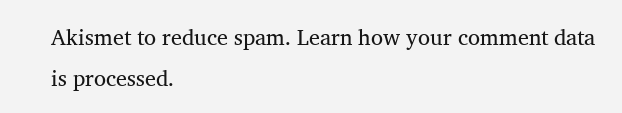Akismet to reduce spam. Learn how your comment data is processed.